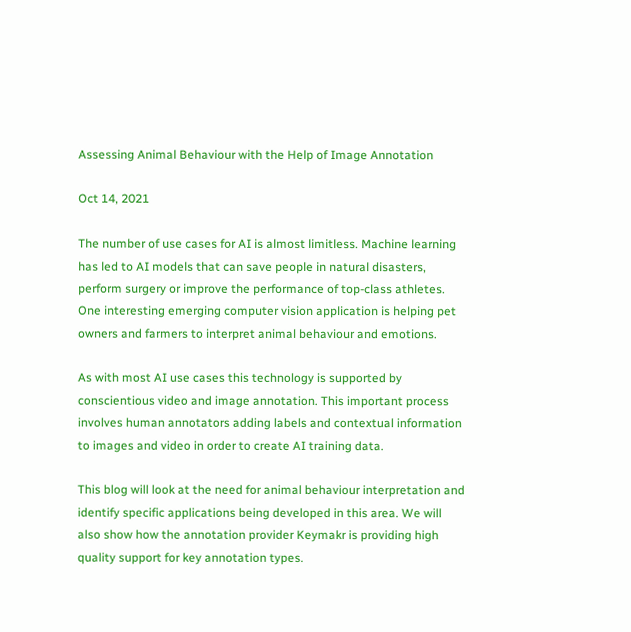Assessing Animal Behaviour with the Help of Image Annotation

Oct 14, 2021

The number of use cases for AI is almost limitless. Machine learning has led to AI models that can save people in natural disasters, perform surgery or improve the performance of top-class athletes. One interesting emerging computer vision application is helping pet owners and farmers to interpret animal behaviour and emotions.

As with most AI use cases this technology is supported by conscientious video and image annotation. This important process involves human annotators adding labels and contextual information to images and video in order to create AI training data.

This blog will look at the need for animal behaviour interpretation and identify specific applications being developed in this area. We will also show how the annotation provider Keymakr is providing high quality support for key annotation types.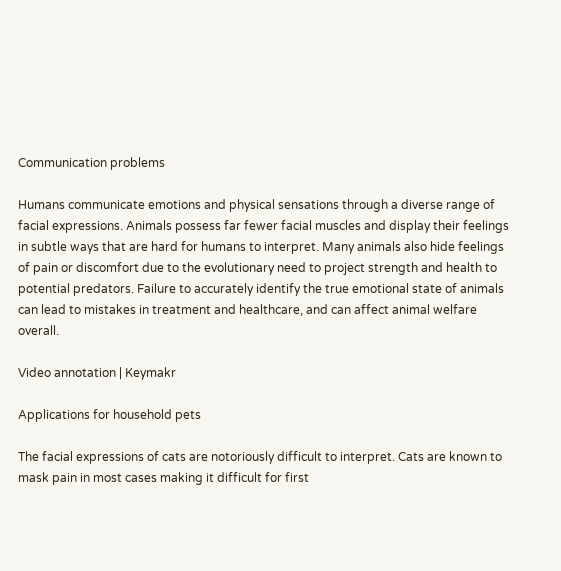Communication problems

Humans communicate emotions and physical sensations through a diverse range of facial expressions. Animals possess far fewer facial muscles and display their feelings in subtle ways that are hard for humans to interpret. Many animals also hide feelings of pain or discomfort due to the evolutionary need to project strength and health to potential predators. Failure to accurately identify the true emotional state of animals can lead to mistakes in treatment and healthcare, and can affect animal welfare overall.

Video annotation | Keymakr

Applications for household pets

The facial expressions of cats are notoriously difficult to interpret. Cats are known to mask pain in most cases making it difficult for first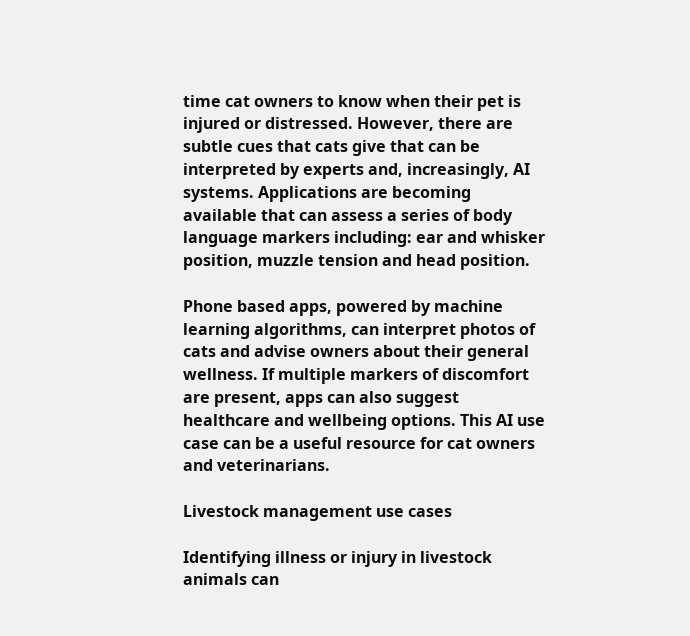time cat owners to know when their pet is injured or distressed. However, there are subtle cues that cats give that can be interpreted by experts and, increasingly, AI systems. Applications are becoming available that can assess a series of body language markers including: ear and whisker position, muzzle tension and head position.

Phone based apps, powered by machine learning algorithms, can interpret photos of cats and advise owners about their general wellness. If multiple markers of discomfort are present, apps can also suggest healthcare and wellbeing options. This AI use case can be a useful resource for cat owners and veterinarians.

Livestock management use cases

Identifying illness or injury in livestock animals can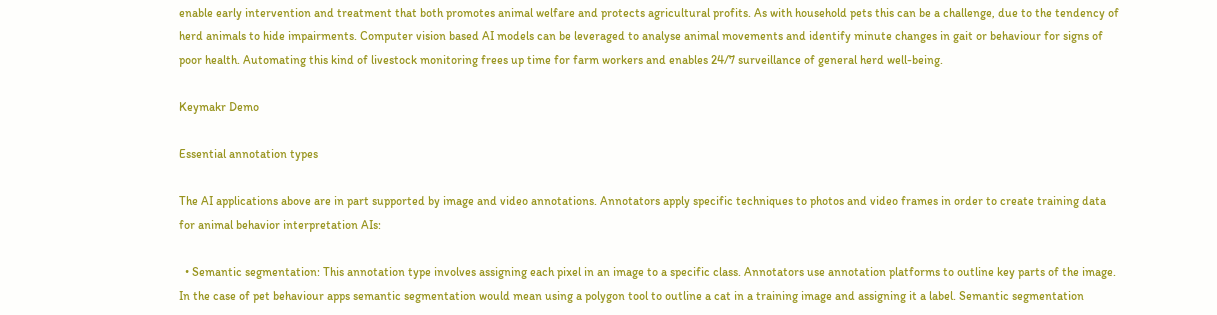enable early intervention and treatment that both promotes animal welfare and protects agricultural profits. As with household pets this can be a challenge, due to the tendency of herd animals to hide impairments. Computer vision based AI models can be leveraged to analyse animal movements and identify minute changes in gait or behaviour for signs of poor health. Automating this kind of livestock monitoring frees up time for farm workers and enables 24/7 surveillance of general herd well-being.

Keymakr Demo

Essential annotation types

The AI applications above are in part supported by image and video annotations. Annotators apply specific techniques to photos and video frames in order to create training data for animal behavior interpretation AIs:

  • Semantic segmentation: This annotation type involves assigning each pixel in an image to a specific class. Annotators use annotation platforms to outline key parts of the image. In the case of pet behaviour apps semantic segmentation would mean using a polygon tool to outline a cat in a training image and assigning it a label. Semantic segmentation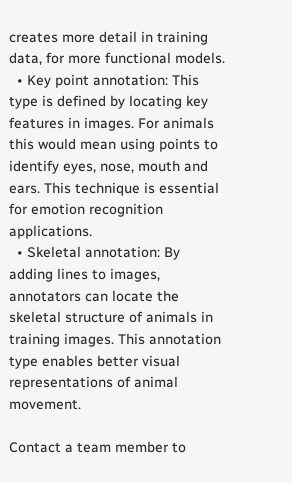creates more detail in training data, for more functional models.
  • Key point annotation: This type is defined by locating key features in images. For animals this would mean using points to identify eyes, nose, mouth and ears. This technique is essential for emotion recognition applications.
  • Skeletal annotation: By adding lines to images, annotators can locate the skeletal structure of animals in training images. This annotation type enables better visual representations of animal movement.

Contact a team member to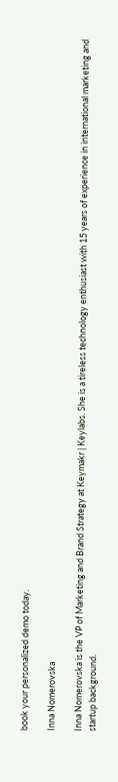book your personalized demo today.

Inna Nomerovska

Inna Nomerovska is the VP of Marketing and Brand Strategy at Keymakr | Keylabs. She is a tireless technology enthusiast with 15 years of experience in international marketing and startup background.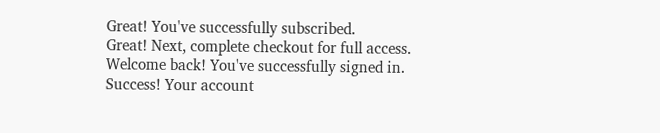Great! You've successfully subscribed.
Great! Next, complete checkout for full access.
Welcome back! You've successfully signed in.
Success! Your account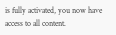is fully activated, you now have access to all content.